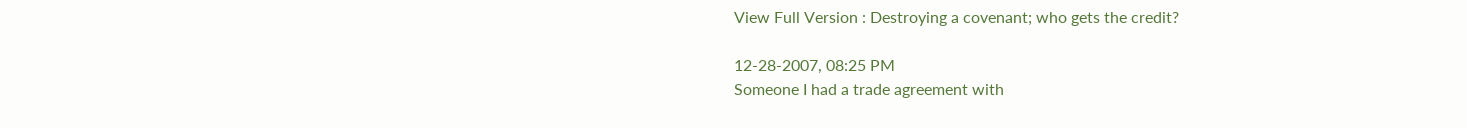View Full Version : Destroying a covenant; who gets the credit?

12-28-2007, 08:25 PM
Someone I had a trade agreement with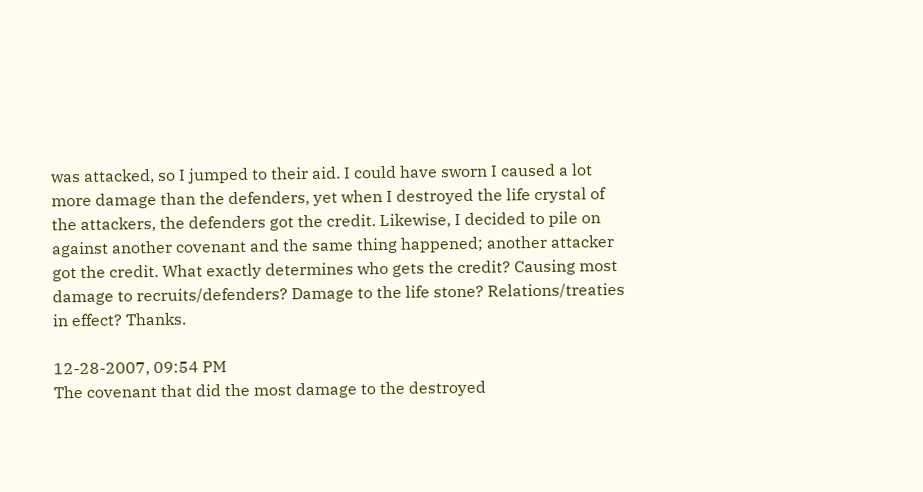was attacked, so I jumped to their aid. I could have sworn I caused a lot more damage than the defenders, yet when I destroyed the life crystal of the attackers, the defenders got the credit. Likewise, I decided to pile on against another covenant and the same thing happened; another attacker got the credit. What exactly determines who gets the credit? Causing most damage to recruits/defenders? Damage to the life stone? Relations/treaties in effect? Thanks.

12-28-2007, 09:54 PM
The covenant that did the most damage to the destroyed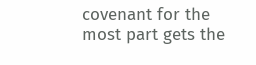covenant for the most part gets the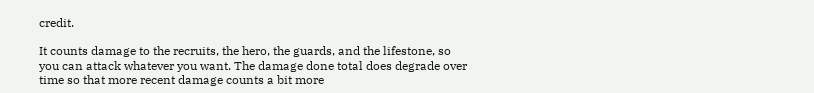credit.

It counts damage to the recruits, the hero, the guards, and the lifestone, so you can attack whatever you want. The damage done total does degrade over time so that more recent damage counts a bit more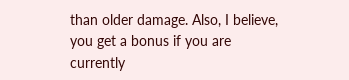than older damage. Also, I believe, you get a bonus if you are currently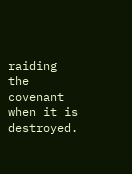raiding the covenant when it is destroyed.